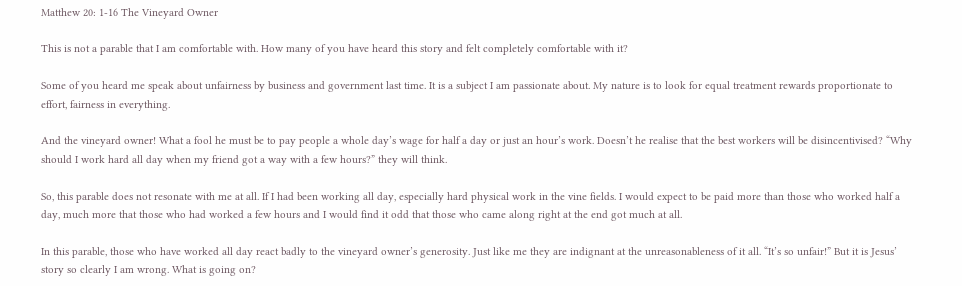Matthew 20: 1-16 The Vineyard Owner

This is not a parable that I am comfortable with. How many of you have heard this story and felt completely comfortable with it?

Some of you heard me speak about unfairness by business and government last time. It is a subject I am passionate about. My nature is to look for equal treatment rewards proportionate to effort, fairness in everything.

And the vineyard owner! What a fool he must be to pay people a whole day’s wage for half a day or just an hour’s work. Doesn’t he realise that the best workers will be disincentivised? “Why should I work hard all day when my friend got a way with a few hours?” they will think.

So, this parable does not resonate with me at all. If I had been working all day, especially hard physical work in the vine fields. I would expect to be paid more than those who worked half a day, much more that those who had worked a few hours and I would find it odd that those who came along right at the end got much at all.

In this parable, those who have worked all day react badly to the vineyard owner’s generosity. Just like me they are indignant at the unreasonableness of it all. “It’s so unfair!” But it is Jesus’ story so clearly I am wrong. What is going on?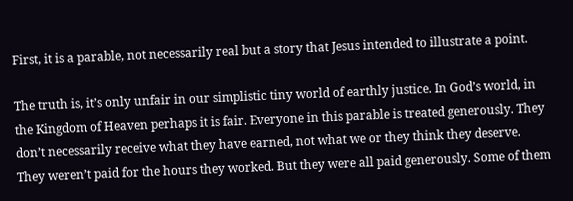First, it is a parable, not necessarily real but a story that Jesus intended to illustrate a point.

The truth is, it’s only unfair in our simplistic tiny world of earthly justice. In God’s world, in the Kingdom of Heaven perhaps it is fair. Everyone in this parable is treated generously. They don’t necessarily receive what they have earned, not what we or they think they deserve. They weren’t paid for the hours they worked. But they were all paid generously. Some of them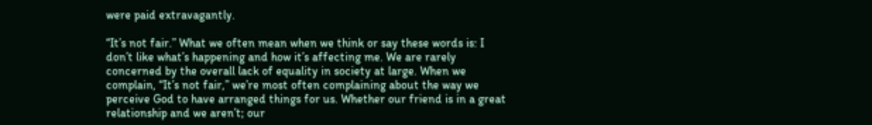were paid extravagantly.

“It’s not fair.” What we often mean when we think or say these words is: I don’t like what’s happening and how it’s affecting me. We are rarely concerned by the overall lack of equality in society at large. When we complain, “It’s not fair,” we’re most often complaining about the way we perceive God to have arranged things for us. Whether our friend is in a great relationship and we aren’t; our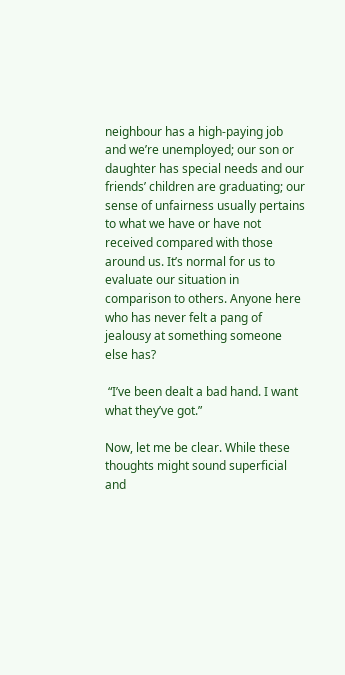neighbour has a high-paying job and we’re unemployed; our son or daughter has special needs and our friends’ children are graduating; our sense of unfairness usually pertains to what we have or have not received compared with those around us. It’s normal for us to evaluate our situation in comparison to others. Anyone here who has never felt a pang of jealousy at something someone else has?

 “I’ve been dealt a bad hand. I want what they’ve got.”

Now, let me be clear. While these thoughts might sound superficial and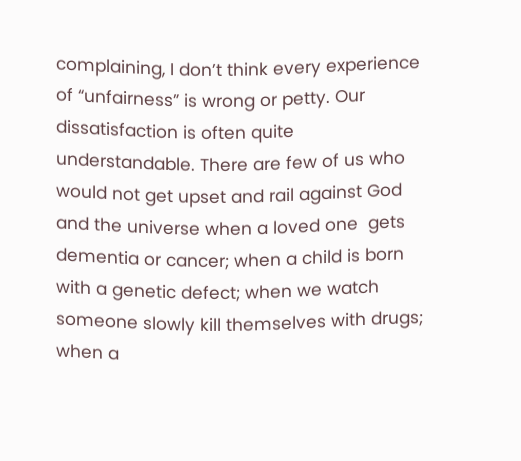complaining, I don’t think every experience of “unfairness” is wrong or petty. Our dissatisfaction is often quite understandable. There are few of us who would not get upset and rail against God and the universe when a loved one  gets dementia or cancer; when a child is born with a genetic defect; when we watch someone slowly kill themselves with drugs; when a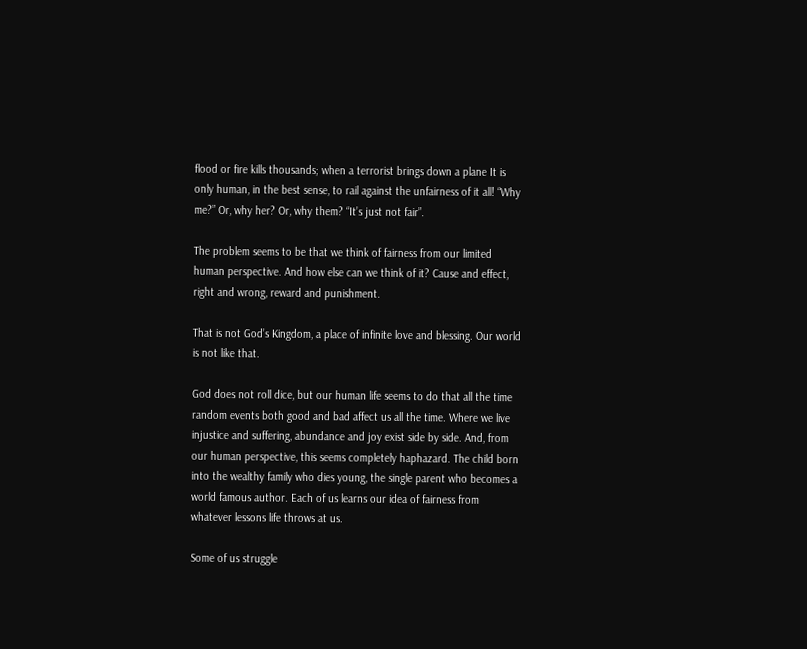flood or fire kills thousands; when a terrorist brings down a plane It is only human, in the best sense, to rail against the unfairness of it all! “Why me?” Or, why her? Or, why them? “It’s just not fair”.

The problem seems to be that we think of fairness from our limited human perspective. And how else can we think of it? Cause and effect, right and wrong, reward and punishment.

That is not God’s Kingdom, a place of infinite love and blessing. Our world is not like that.

God does not roll dice, but our human life seems to do that all the time random events both good and bad affect us all the time. Where we live injustice and suffering, abundance and joy exist side by side. And, from our human perspective, this seems completely haphazard. The child born into the wealthy family who dies young, the single parent who becomes a world famous author. Each of us learns our idea of fairness from whatever lessons life throws at us.

Some of us struggle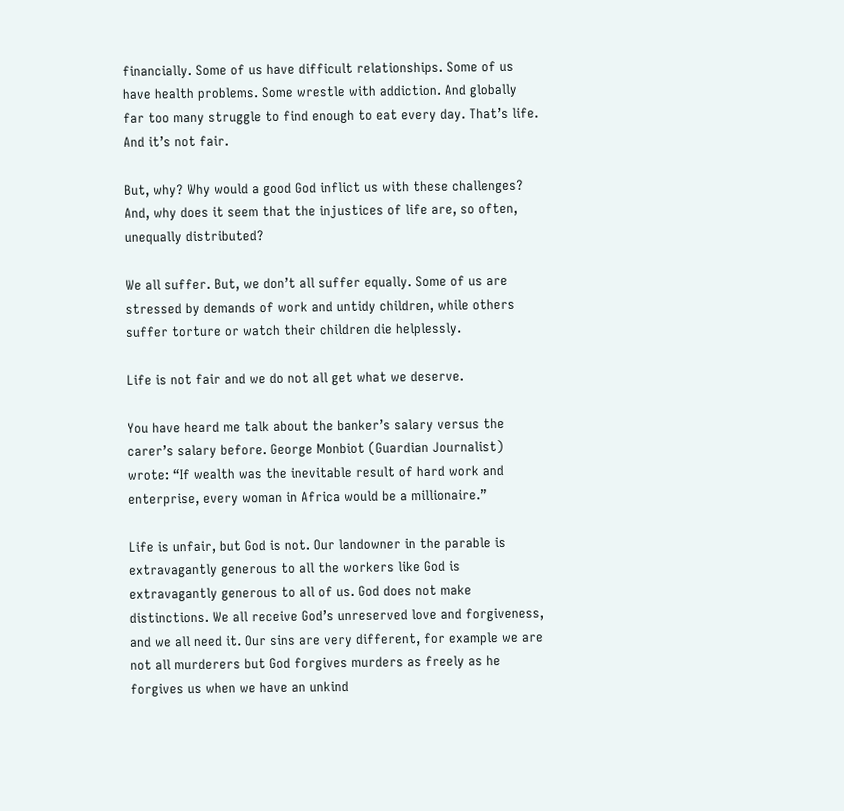financially. Some of us have difficult relationships. Some of us have health problems. Some wrestle with addiction. And globally far too many struggle to find enough to eat every day. That’s life. And it’s not fair.

But, why? Why would a good God inflict us with these challenges? And, why does it seem that the injustices of life are, so often, unequally distributed?

We all suffer. But, we don’t all suffer equally. Some of us are stressed by demands of work and untidy children, while others suffer torture or watch their children die helplessly.

Life is not fair and we do not all get what we deserve.

You have heard me talk about the banker’s salary versus the carer’s salary before. George Monbiot (Guardian Journalist) wrote: “If wealth was the inevitable result of hard work and enterprise, every woman in Africa would be a millionaire.”

Life is unfair, but God is not. Our landowner in the parable is extravagantly generous to all the workers like God is extravagantly generous to all of us. God does not make distinctions. We all receive God’s unreserved love and forgiveness, and we all need it. Our sins are very different, for example we are not all murderers but God forgives murders as freely as he forgives us when we have an unkind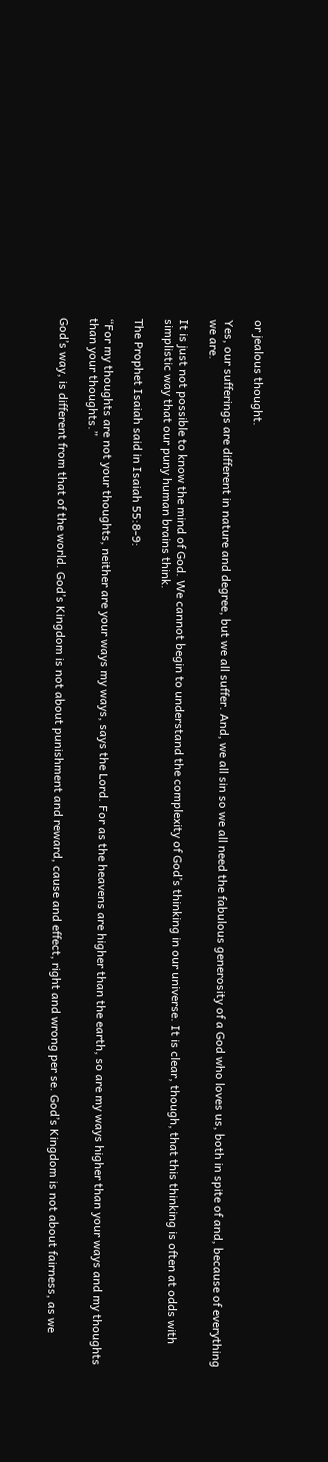or jealous thought.

Yes, our sufferings are different in nature and degree, but we all suffer. And, we all sin so we all need the fabulous generosity of a God who loves us, both in spite of and, because of everything we are.

It is just not possible to know the mind of God. We cannot begin to understand the complexity of God’s thinking in our universe. It is clear, though, that this thinking is often at odds with simplistic way that our puny human brains think.

The Prophet Isaiah said in Isaiah 55:8-9:

“For my thoughts are not your thoughts, neither are your ways my ways, says the Lord. For as the heavens are higher than the earth, so are my ways higher than your ways and my thoughts than your thoughts.”

God’s way, is different from that of the world. God’s Kingdom is not about punishment and reward, cause and effect, right and wrong per se. God’s Kingdom is not about fairness, as we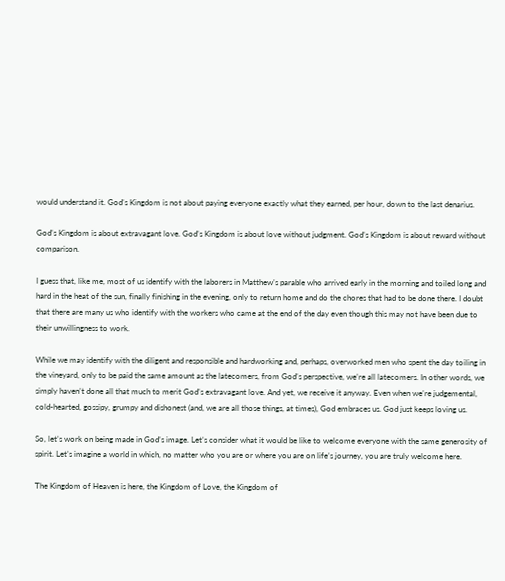would understand it. God’s Kingdom is not about paying everyone exactly what they earned, per hour, down to the last denarius.

God’s Kingdom is about extravagant love. God’s Kingdom is about love without judgment. God’s Kingdom is about reward without comparison.

I guess that, like me, most of us identify with the laborers in Matthew’s parable who arrived early in the morning and toiled long and hard in the heat of the sun, finally finishing in the evening, only to return home and do the chores that had to be done there. I doubt that there are many us who identify with the workers who came at the end of the day even though this may not have been due to their unwillingness to work.

While we may identify with the diligent and responsible and hardworking and, perhaps, overworked men who spent the day toiling in the vineyard, only to be paid the same amount as the latecomers, from God’s perspective, we’re all latecomers. In other words, we simply haven’t done all that much to merit God’s extravagant love. And yet, we receive it anyway. Even when we’re judgemental, cold-hearted, gossipy, grumpy and dishonest (and, we are all those things, at times), God embraces us. God just keeps loving us.

So, let’s work on being made in God’s image. Let’s consider what it would be like to welcome everyone with the same generosity of spirit. Let’s imagine a world in which, no matter who you are or where you are on life’s journey, you are truly welcome here.

The Kingdom of Heaven is here, the Kingdom of Love, the Kingdom of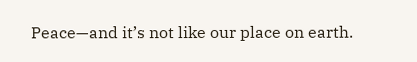Peace—and it’s not like our place on earth.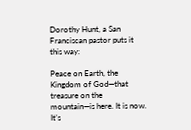Dorothy Hunt, a San Franciscan pastor puts it this way:

Peace on Earth, the Kingdom of God—that treasure on the mountain—is here. It is now. It’s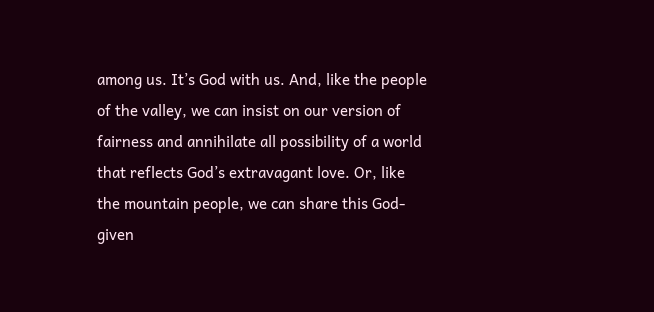among us. It’s God with us. And, like the people of the valley, we can insist on our version of fairness and annihilate all possibility of a world that reflects God’s extravagant love. Or, like the mountain people, we can share this God-given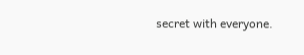secret with everyone.